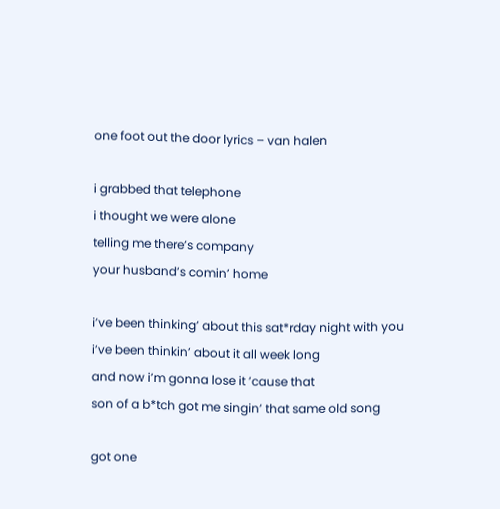one foot out the door lyrics – van halen

i grabbed that telephone
i thought we were alone
telling me there’s company
your husband’s comin’ home

i’ve been thinking’ about this sat*rday night with you
i’ve been thinkin’ about it all week long
and now i’m gonna lose it ’cause that
son of a b*tch got me singin’ that same old song

got one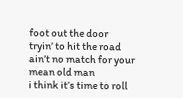foot out the door
tryin’ to hit the road
ain’t no match for your mean old man
i think it’s time to roll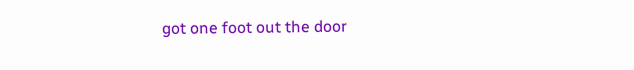got one foot out the door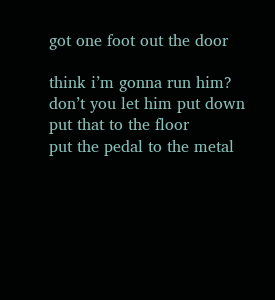got one foot out the door

think i’m gonna run him?
don’t you let him put down
put that to the floor
put the pedal to the metal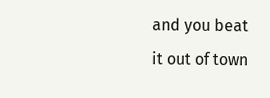and you beat it out of town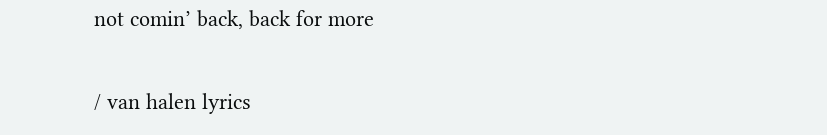not comin’ back, back for more

/ van halen lyrics